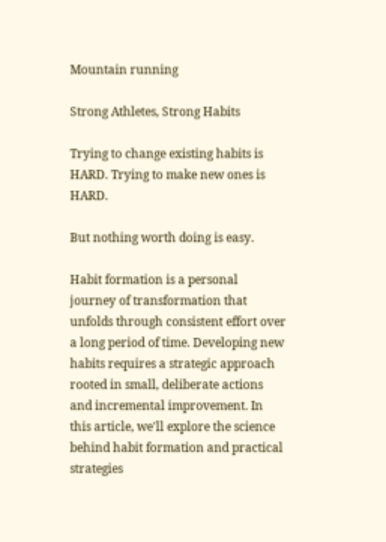Mountain running

Strong Athletes, Strong Habits

Trying to change existing habits is HARD. Trying to make new ones is HARD.

But nothing worth doing is easy.

Habit formation is a personal journey of transformation that unfolds through consistent effort over a long period of time. Developing new habits requires a strategic approach rooted in small, deliberate actions and incremental improvement. In this article, we'll explore the science behind habit formation and practical strategies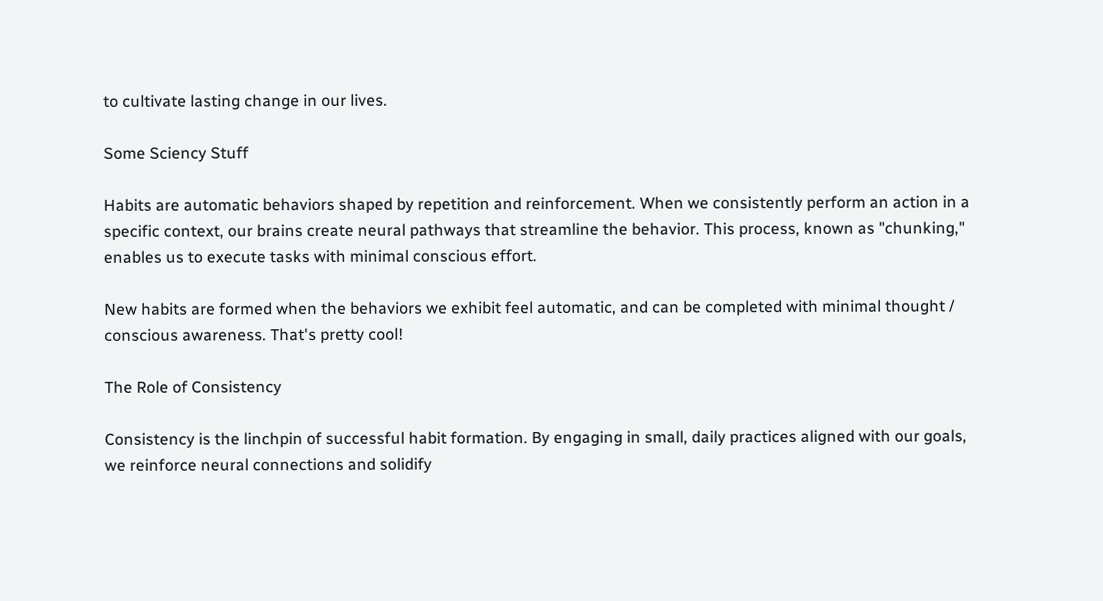to cultivate lasting change in our lives.

Some Sciency Stuff

Habits are automatic behaviors shaped by repetition and reinforcement. When we consistently perform an action in a specific context, our brains create neural pathways that streamline the behavior. This process, known as "chunking," enables us to execute tasks with minimal conscious effort.

New habits are formed when the behaviors we exhibit feel automatic, and can be completed with minimal thought / conscious awareness. That's pretty cool!

The Role of Consistency

Consistency is the linchpin of successful habit formation. By engaging in small, daily practices aligned with our goals, we reinforce neural connections and solidify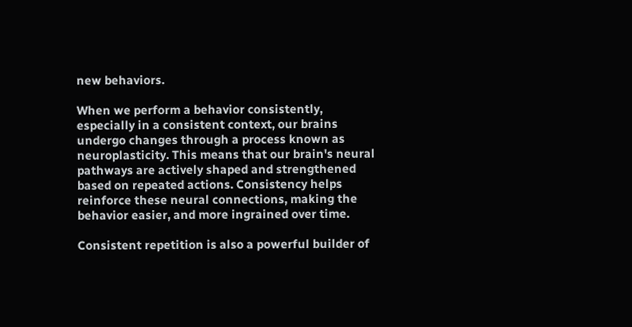new behaviors.

When we perform a behavior consistently, especially in a consistent context, our brains undergo changes through a process known as neuroplasticity. This means that our brain's neural pathways are actively shaped and strengthened based on repeated actions. Consistency helps reinforce these neural connections, making the behavior easier, and more ingrained over time.

Consistent repetition is also a powerful builder of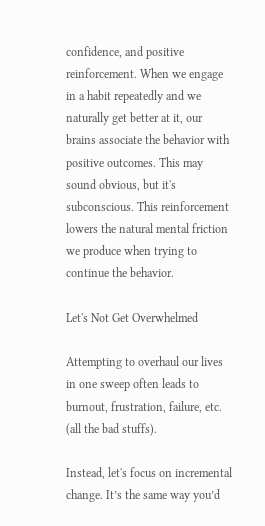confidence, and positive reinforcement. When we engage in a habit repeatedly and we naturally get better at it, our brains associate the behavior with positive outcomes. This may sound obvious, but it's subconscious. This reinforcement lowers the natural mental friction we produce when trying to continue the behavior.

Let's Not Get Overwhelmed

Attempting to overhaul our lives in one sweep often leads to burnout, frustration, failure, etc. (all the bad stuffs).

Instead, let's focus on incremental change. It’s the same way you’d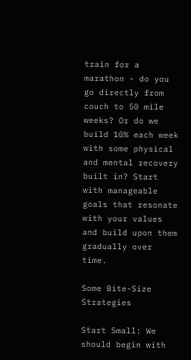train for a marathon - do you go directly from couch to 50 mile weeks? Or do we build 10% each week with some physical and mental recovery built in? Start with manageable goals that resonate with your values and build upon them gradually over time.

Some Bite-Size Strategies

Start Small: We should begin with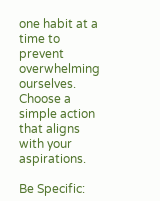one habit at a time to prevent overwhelming ourselves. Choose a simple action that aligns with your aspirations.

Be Specific: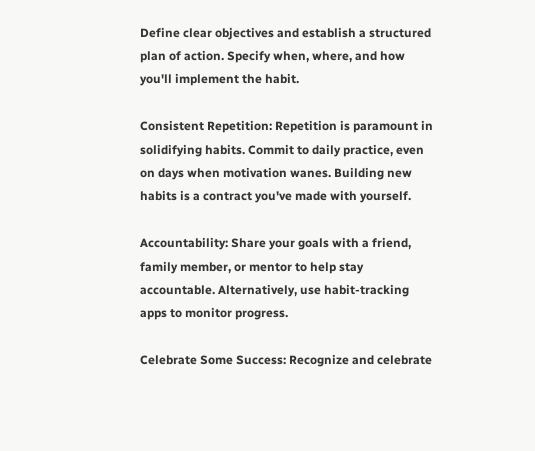Define clear objectives and establish a structured plan of action. Specify when, where, and how you'll implement the habit.

Consistent Repetition: Repetition is paramount in solidifying habits. Commit to daily practice, even on days when motivation wanes. Building new habits is a contract you've made with yourself.

Accountability: Share your goals with a friend, family member, or mentor to help stay accountable. Alternatively, use habit-tracking apps to monitor progress.

Celebrate Some Success: Recognize and celebrate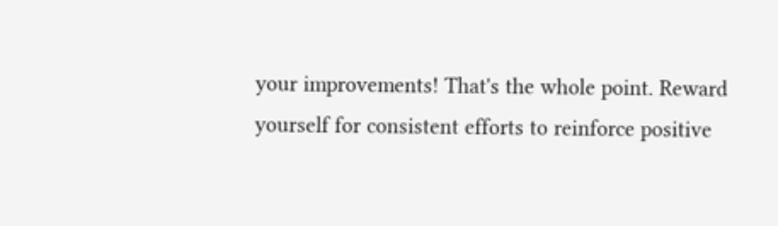your improvements! That's the whole point. Reward yourself for consistent efforts to reinforce positive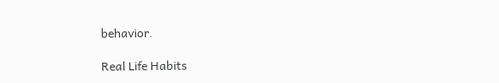behavior.

Real Life Habits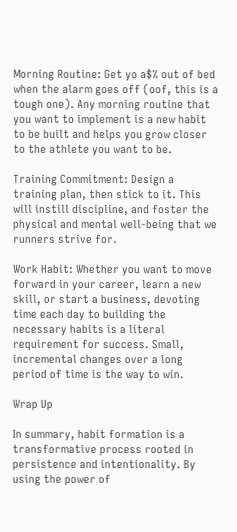Morning Routine: Get yo a$% out of bed when the alarm goes off (oof, this is a tough one). Any morning routine that you want to implement is a new habit to be built and helps you grow closer to the athlete you want to be.

Training Commitment: Design a training plan, then stick to it. This will instill discipline, and foster the physical and mental well-being that we runners strive for.

Work Habit: Whether you want to move forward in your career, learn a new skill, or start a business, devoting time each day to building the necessary habits is a literal requirement for success. Small, incremental changes over a long period of time is the way to win.

Wrap Up

In summary, habit formation is a transformative process rooted in persistence and intentionality. By using the power of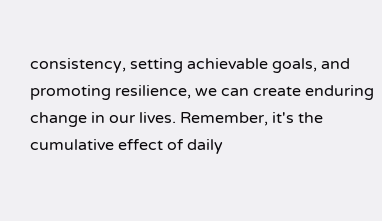consistency, setting achievable goals, and promoting resilience, we can create enduring change in our lives. Remember, it's the cumulative effect of daily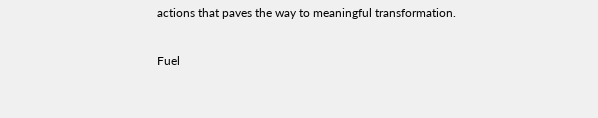actions that paves the way to meaningful transformation.

Fuel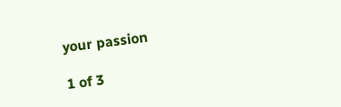your passion

1 of 3